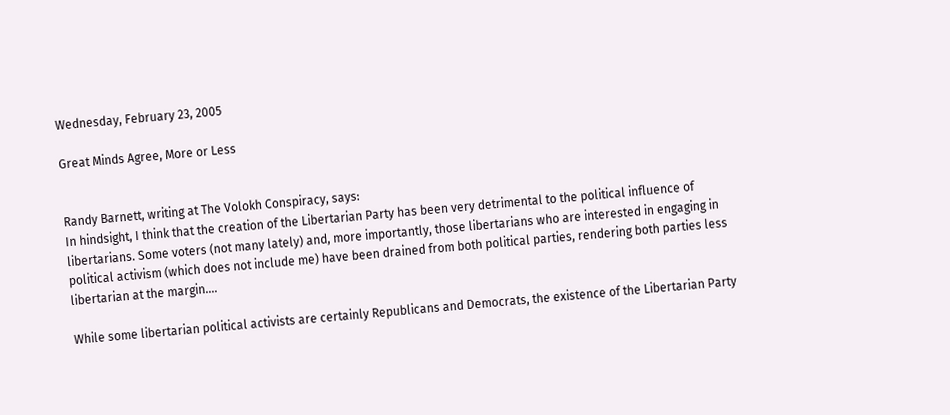Wednesday, February 23, 2005

Great Minds Agree, More or Less


Randy Barnett, writing at The Volokh Conspiracy, says:
In hindsight, I think that the creation of the Libertarian Party has been very detrimental to the political influence of libertarians. Some voters (not many lately) and, more importantly, those libertarians who are interested in engaging in political activism (which does not include me) have been drained from both political parties, rendering both parties less libertarian at the margin....

While some libertarian political activists are certainly Republicans and Democrats, the existence of the Libertarian Party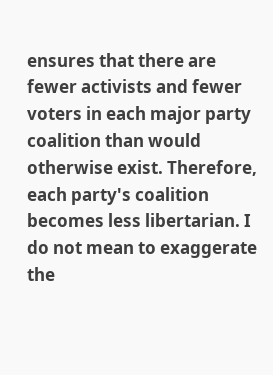ensures that there are fewer activists and fewer voters in each major party coalition than would otherwise exist. Therefore, each party's coalition becomes less libertarian. I do not mean to exaggerate the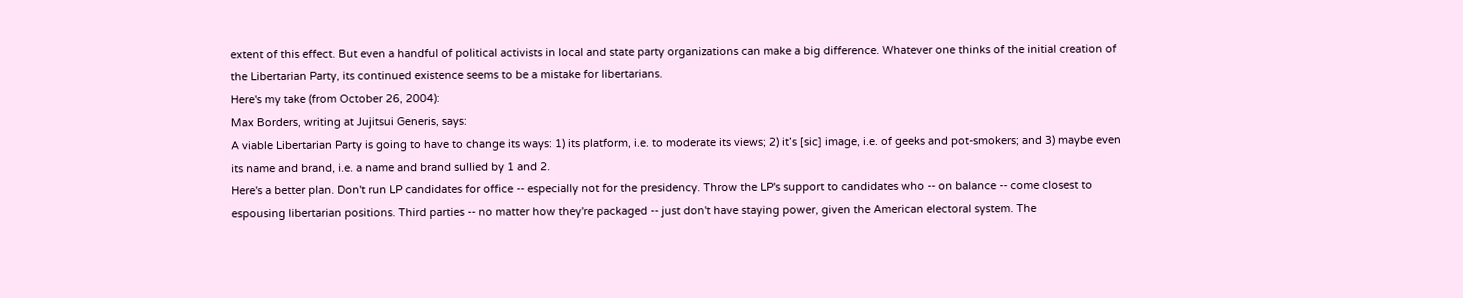extent of this effect. But even a handful of political activists in local and state party organizations can make a big difference. Whatever one thinks of the initial creation of the Libertarian Party, its continued existence seems to be a mistake for libertarians.
Here's my take (from October 26, 2004):
Max Borders, writing at Jujitsui Generis, says:
A viable Libertarian Party is going to have to change its ways: 1) its platform, i.e. to moderate its views; 2) it’s [sic] image, i.e. of geeks and pot-smokers; and 3) maybe even its name and brand, i.e. a name and brand sullied by 1 and 2.
Here's a better plan. Don't run LP candidates for office -- especially not for the presidency. Throw the LP's support to candidates who -- on balance -- come closest to espousing libertarian positions. Third parties -- no matter how they're packaged -- just don't have staying power, given the American electoral system. The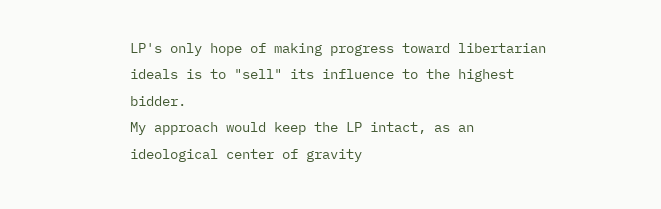LP's only hope of making progress toward libertarian ideals is to "sell" its influence to the highest bidder.
My approach would keep the LP intact, as an ideological center of gravity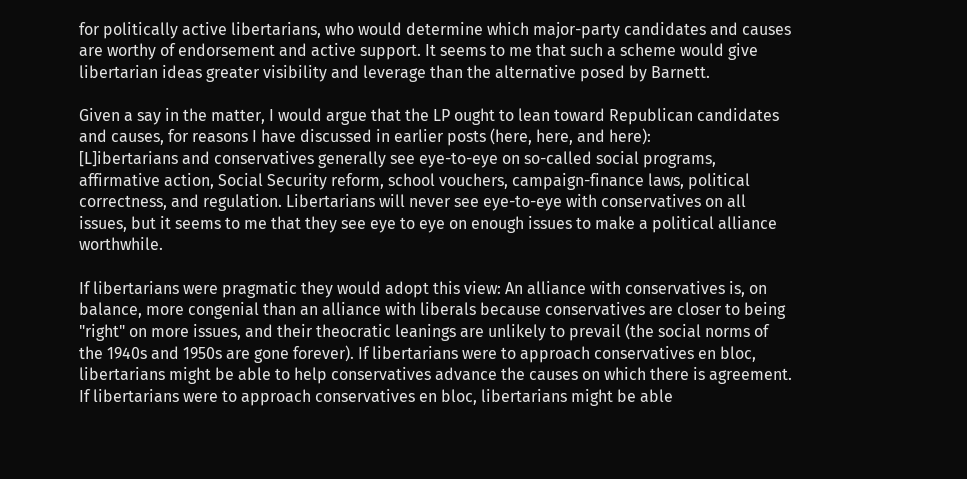for politically active libertarians, who would determine which major-party candidates and causes are worthy of endorsement and active support. It seems to me that such a scheme would give libertarian ideas greater visibility and leverage than the alternative posed by Barnett.

Given a say in the matter, I would argue that the LP ought to lean toward Republican candidates and causes, for reasons I have discussed in earlier posts (here, here, and here):
[L]ibertarians and conservatives generally see eye-to-eye on so-called social programs, affirmative action, Social Security reform, school vouchers, campaign-finance laws, political correctness, and regulation. Libertarians will never see eye-to-eye with conservatives on all issues, but it seems to me that they see eye to eye on enough issues to make a political alliance worthwhile.

If libertarians were pragmatic they would adopt this view: An alliance with conservatives is, on balance, more congenial than an alliance with liberals because conservatives are closer to being "right" on more issues, and their theocratic leanings are unlikely to prevail (the social norms of the 1940s and 1950s are gone forever). If libertarians were to approach conservatives en bloc, libertarians might be able to help conservatives advance the causes on which there is agreement. If libertarians were to approach conservatives en bloc, libertarians might be able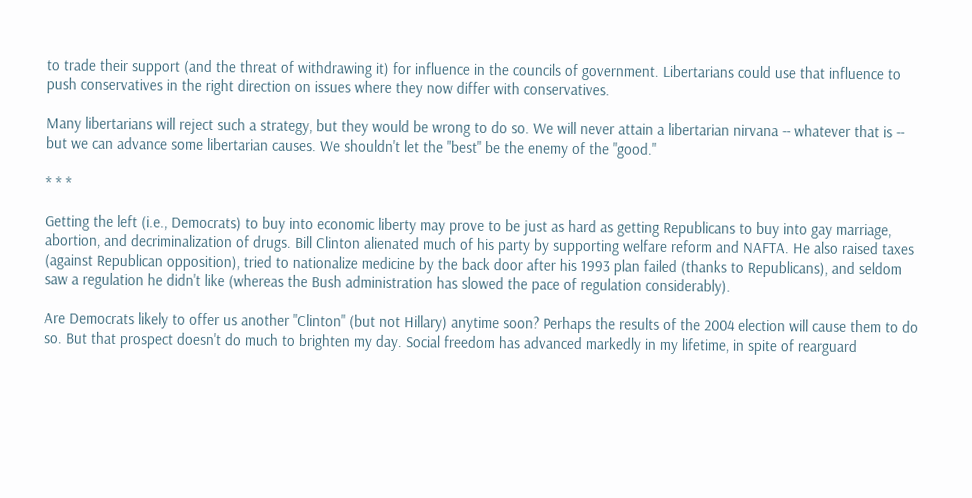to trade their support (and the threat of withdrawing it) for influence in the councils of government. Libertarians could use that influence to push conservatives in the right direction on issues where they now differ with conservatives.

Many libertarians will reject such a strategy, but they would be wrong to do so. We will never attain a libertarian nirvana -- whatever that is -- but we can advance some libertarian causes. We shouldn't let the "best" be the enemy of the "good."

* * *

Getting the left (i.e., Democrats) to buy into economic liberty may prove to be just as hard as getting Republicans to buy into gay marriage, abortion, and decriminalization of drugs. Bill Clinton alienated much of his party by supporting welfare reform and NAFTA. He also raised taxes (against Republican opposition), tried to nationalize medicine by the back door after his 1993 plan failed (thanks to Republicans), and seldom saw a regulation he didn't like (whereas the Bush administration has slowed the pace of regulation considerably).

Are Democrats likely to offer us another "Clinton" (but not Hillary) anytime soon? Perhaps the results of the 2004 election will cause them to do so. But that prospect doesn't do much to brighten my day. Social freedom has advanced markedly in my lifetime, in spite of rearguard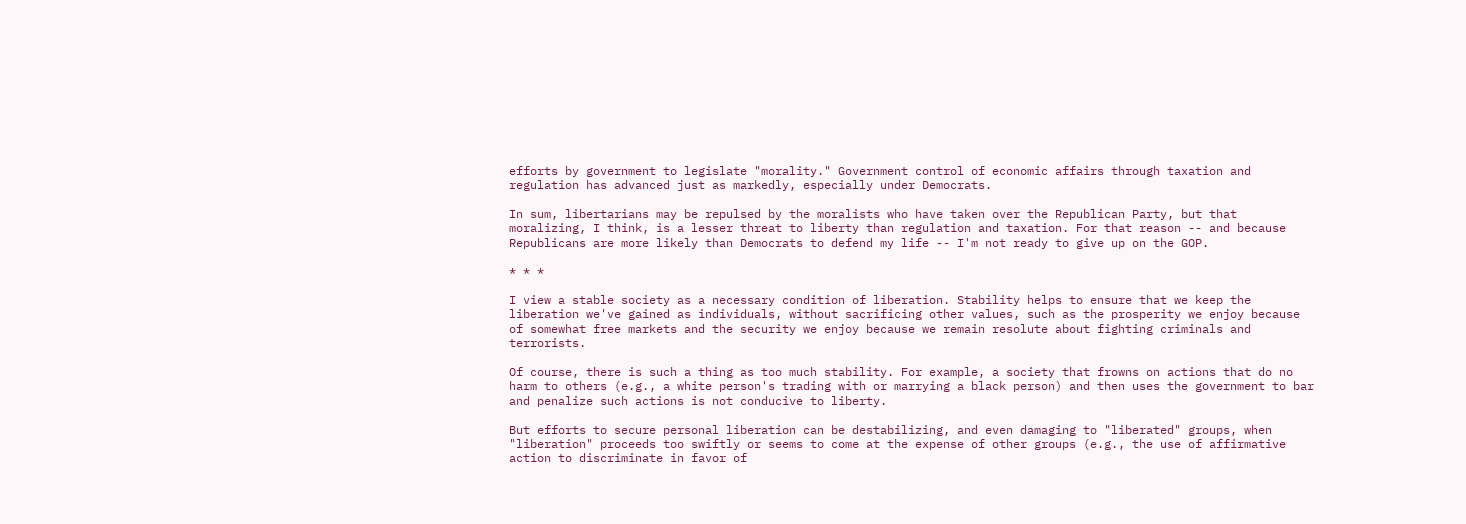efforts by government to legislate "morality." Government control of economic affairs through taxation and regulation has advanced just as markedly, especially under Democrats.

In sum, libertarians may be repulsed by the moralists who have taken over the Republican Party, but that moralizing, I think, is a lesser threat to liberty than regulation and taxation. For that reason -- and because Republicans are more likely than Democrats to defend my life -- I'm not ready to give up on the GOP.

* * *

I view a stable society as a necessary condition of liberation. Stability helps to ensure that we keep the liberation we've gained as individuals, without sacrificing other values, such as the prosperity we enjoy because of somewhat free markets and the security we enjoy because we remain resolute about fighting criminals and terrorists.

Of course, there is such a thing as too much stability. For example, a society that frowns on actions that do no harm to others (e.g., a white person's trading with or marrying a black person) and then uses the government to bar and penalize such actions is not conducive to liberty.

But efforts to secure personal liberation can be destabilizing, and even damaging to "liberated" groups, when "liberation" proceeds too swiftly or seems to come at the expense of other groups (e.g., the use of affirmative action to discriminate in favor of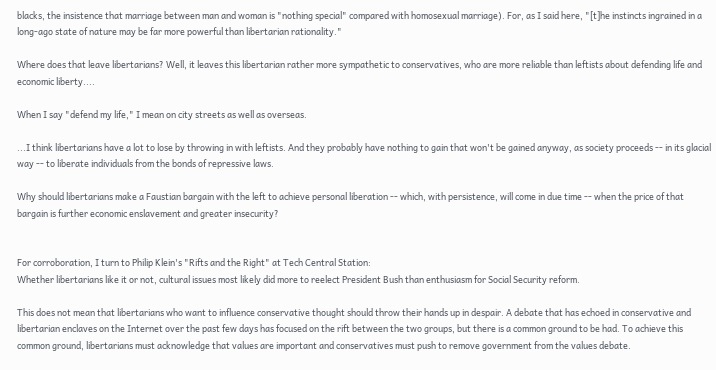blacks, the insistence that marriage between man and woman is "nothing special" compared with homosexual marriage). For, as I said here, "[t]he instincts ingrained in a long-ago state of nature may be far more powerful than libertarian rationality."

Where does that leave libertarians? Well, it leaves this libertarian rather more sympathetic to conservatives, who are more reliable than leftists about defending life and economic liberty....

When I say "defend my life," I mean on city streets as well as overseas.

...I think libertarians have a lot to lose by throwing in with leftists. And they probably have nothing to gain that won't be gained anyway, as society proceeds -- in its glacial way -- to liberate individuals from the bonds of repressive laws.

Why should libertarians make a Faustian bargain with the left to achieve personal liberation -- which, with persistence, will come in due time -- when the price of that bargain is further economic enslavement and greater insecurity?


For corroboration, I turn to Philip Klein's "Rifts and the Right" at Tech Central Station:
Whether libertarians like it or not, cultural issues most likely did more to reelect President Bush than enthusiasm for Social Security reform.

This does not mean that libertarians who want to influence conservative thought should throw their hands up in despair. A debate that has echoed in conservative and libertarian enclaves on the Internet over the past few days has focused on the rift between the two groups, but there is a common ground to be had. To achieve this common ground, libertarians must acknowledge that values are important and conservatives must push to remove government from the values debate.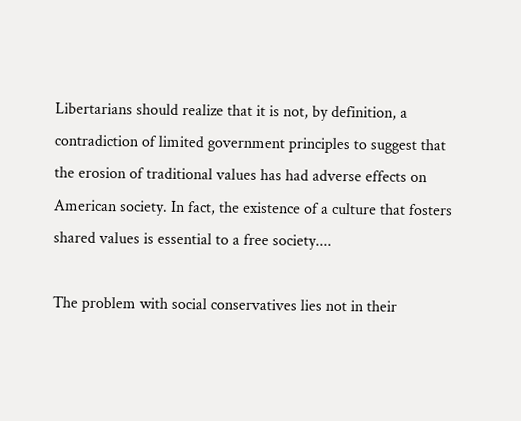Libertarians should realize that it is not, by definition, a contradiction of limited government principles to suggest that the erosion of traditional values has had adverse effects on American society. In fact, the existence of a culture that fosters shared values is essential to a free society....

The problem with social conservatives lies not in their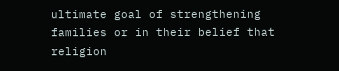ultimate goal of strengthening families or in their belief that religion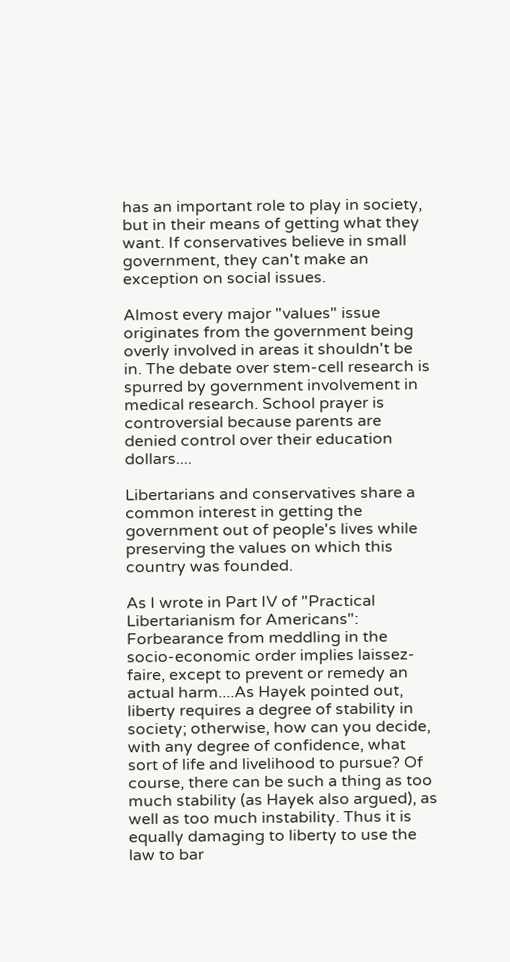has an important role to play in society, but in their means of getting what they want. If conservatives believe in small government, they can't make an exception on social issues.

Almost every major "values" issue originates from the government being overly involved in areas it shouldn't be in. The debate over stem-cell research is spurred by government involvement in medical research. School prayer is controversial because parents are denied control over their education dollars....

Libertarians and conservatives share a common interest in getting the government out of people's lives while preserving the values on which this country was founded.

As I wrote in Part IV of "Practical Libertarianism for Americans":
Forbearance from meddling in the socio-economic order implies laissez-faire, except to prevent or remedy an actual harm....As Hayek pointed out, liberty requires a degree of stability in society; otherwise, how can you decide, with any degree of confidence, what sort of life and livelihood to pursue? Of course, there can be such a thing as too much stability (as Hayek also argued), as well as too much instability. Thus it is equally damaging to liberty to use the law to bar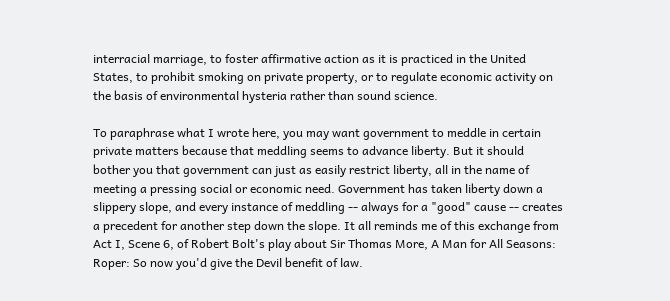interracial marriage, to foster affirmative action as it is practiced in the United States, to prohibit smoking on private property, or to regulate economic activity on the basis of environmental hysteria rather than sound science.

To paraphrase what I wrote here, you may want government to meddle in certain private matters because that meddling seems to advance liberty. But it should bother you that government can just as easily restrict liberty, all in the name of meeting a pressing social or economic need. Government has taken liberty down a slippery slope, and every instance of meddling -- always for a "good" cause -- creates a precedent for another step down the slope. It all reminds me of this exchange from Act I, Scene 6, of Robert Bolt's play about Sir Thomas More, A Man for All Seasons:
Roper: So now you'd give the Devil benefit of law.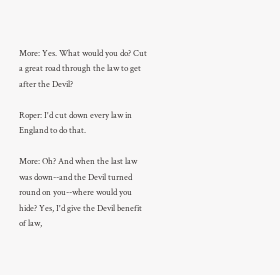More: Yes. What would you do? Cut a great road through the law to get after the Devil?

Roper: I'd cut down every law in England to do that.

More: Oh? And when the last law was down--and the Devil turned round on you--where would you hide? Yes, I'd give the Devil benefit of law,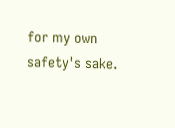for my own safety's sake.